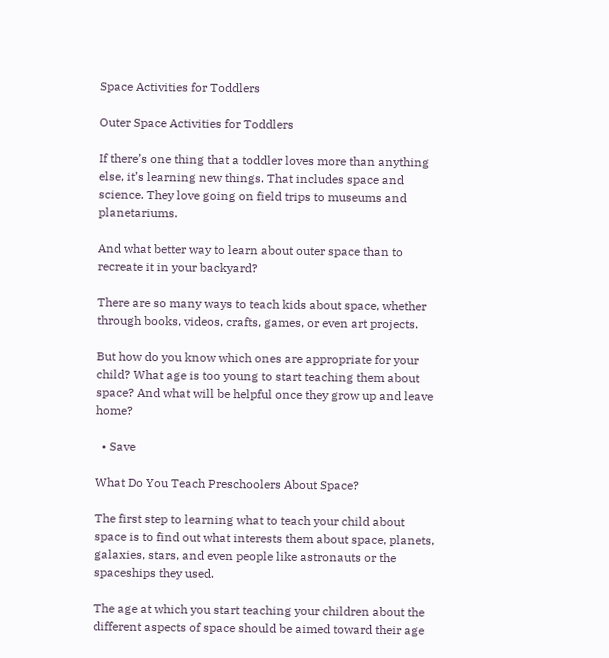Space Activities for Toddlers

Outer Space Activities for Toddlers

If there’s one thing that a toddler loves more than anything else, it’s learning new things. That includes space and science. They love going on field trips to museums and planetariums.

And what better way to learn about outer space than to recreate it in your backyard?

There are so many ways to teach kids about space, whether through books, videos, crafts, games, or even art projects.

But how do you know which ones are appropriate for your child? What age is too young to start teaching them about space? And what will be helpful once they grow up and leave home?

  • Save

What Do You Teach Preschoolers About Space?

The first step to learning what to teach your child about space is to find out what interests them about space, planets, galaxies, stars, and even people like astronauts or the spaceships they used.

The age at which you start teaching your children about the different aspects of space should be aimed toward their age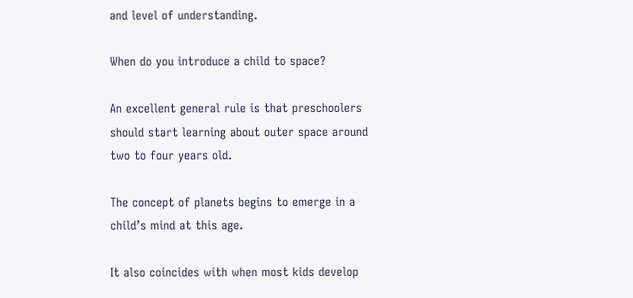and level of understanding.

When do you introduce a child to space?

An excellent general rule is that preschoolers should start learning about outer space around two to four years old.

The concept of planets begins to emerge in a child’s mind at this age.

It also coincides with when most kids develop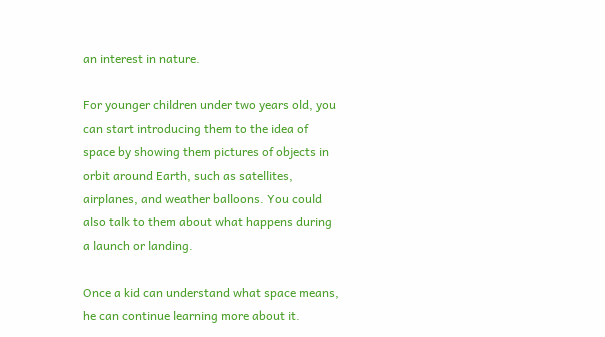an interest in nature.

For younger children under two years old, you can start introducing them to the idea of space by showing them pictures of objects in orbit around Earth, such as satellites, airplanes, and weather balloons. You could also talk to them about what happens during a launch or landing.

Once a kid can understand what space means, he can continue learning more about it.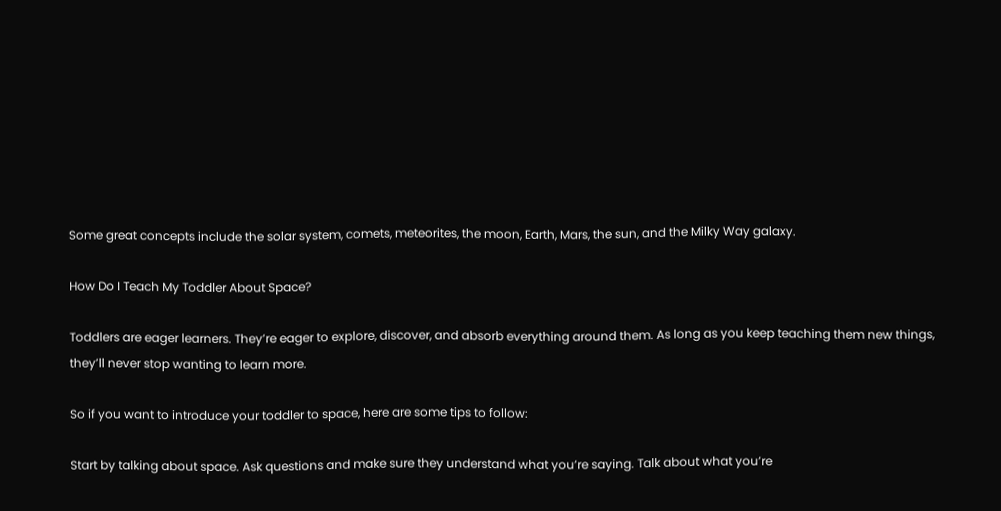Some great concepts include the solar system, comets, meteorites, the moon, Earth, Mars, the sun, and the Milky Way galaxy.

How Do I Teach My Toddler About Space?

Toddlers are eager learners. They’re eager to explore, discover, and absorb everything around them. As long as you keep teaching them new things, they’ll never stop wanting to learn more.

So if you want to introduce your toddler to space, here are some tips to follow:

Start by talking about space. Ask questions and make sure they understand what you’re saying. Talk about what you’re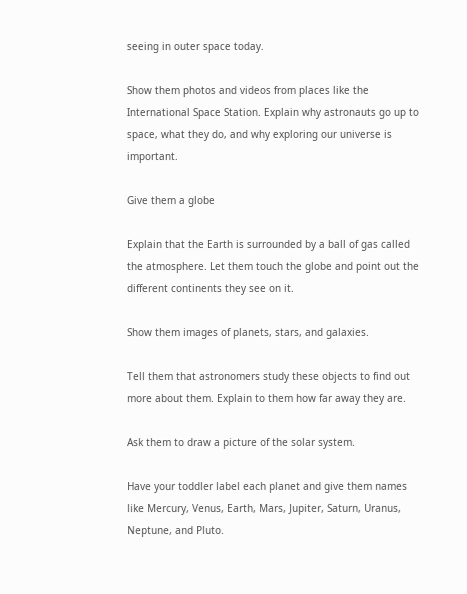seeing in outer space today.

Show them photos and videos from places like the International Space Station. Explain why astronauts go up to space, what they do, and why exploring our universe is important.

Give them a globe

Explain that the Earth is surrounded by a ball of gas called the atmosphere. Let them touch the globe and point out the different continents they see on it.

Show them images of planets, stars, and galaxies.

Tell them that astronomers study these objects to find out more about them. Explain to them how far away they are.

Ask them to draw a picture of the solar system.

Have your toddler label each planet and give them names like Mercury, Venus, Earth, Mars, Jupiter, Saturn, Uranus, Neptune, and Pluto.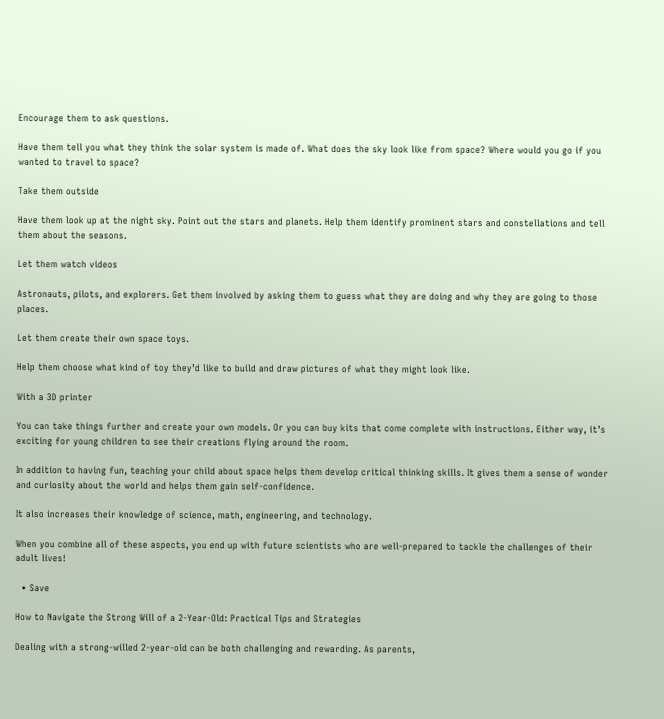Encourage them to ask questions.

Have them tell you what they think the solar system is made of. What does the sky look like from space? Where would you go if you wanted to travel to space?

Take them outside

Have them look up at the night sky. Point out the stars and planets. Help them identify prominent stars and constellations and tell them about the seasons.

Let them watch videos

Astronauts, pilots, and explorers. Get them involved by asking them to guess what they are doing and why they are going to those places.

Let them create their own space toys.

Help them choose what kind of toy they’d like to build and draw pictures of what they might look like.

With a 3D printer

You can take things further and create your own models. Or you can buy kits that come complete with instructions. Either way, it’s exciting for young children to see their creations flying around the room.

In addition to having fun, teaching your child about space helps them develop critical thinking skills. It gives them a sense of wonder and curiosity about the world and helps them gain self-confidence.

It also increases their knowledge of science, math, engineering, and technology.

When you combine all of these aspects, you end up with future scientists who are well-prepared to tackle the challenges of their adult lives!

  • Save

How to Navigate the Strong Will of a 2-Year-Old: Practical Tips and Strategies

Dealing with a strong-willed 2-year-old can be both challenging and rewarding. As parents,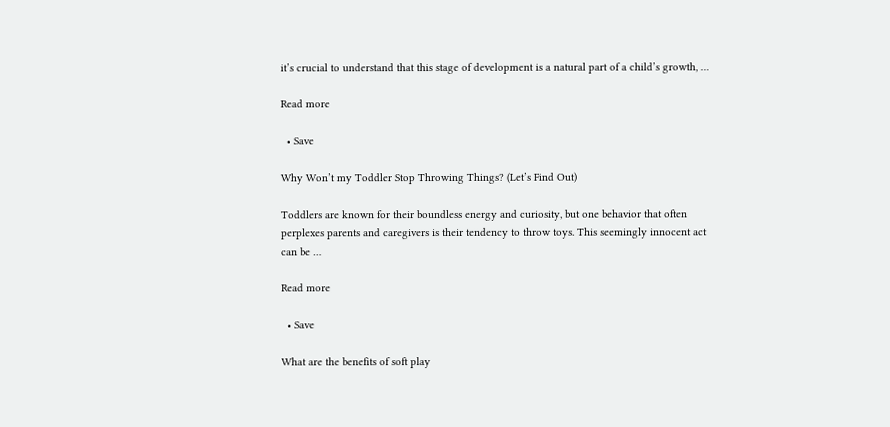it’s crucial to understand that this stage of development is a natural part of a child’s growth, …

Read more

  • Save

Why Won’t my Toddler Stop Throwing Things? (Let’s Find Out)

Toddlers are known for their boundless energy and curiosity, but one behavior that often perplexes parents and caregivers is their tendency to throw toys. This seemingly innocent act can be …

Read more

  • Save

What are the benefits of soft play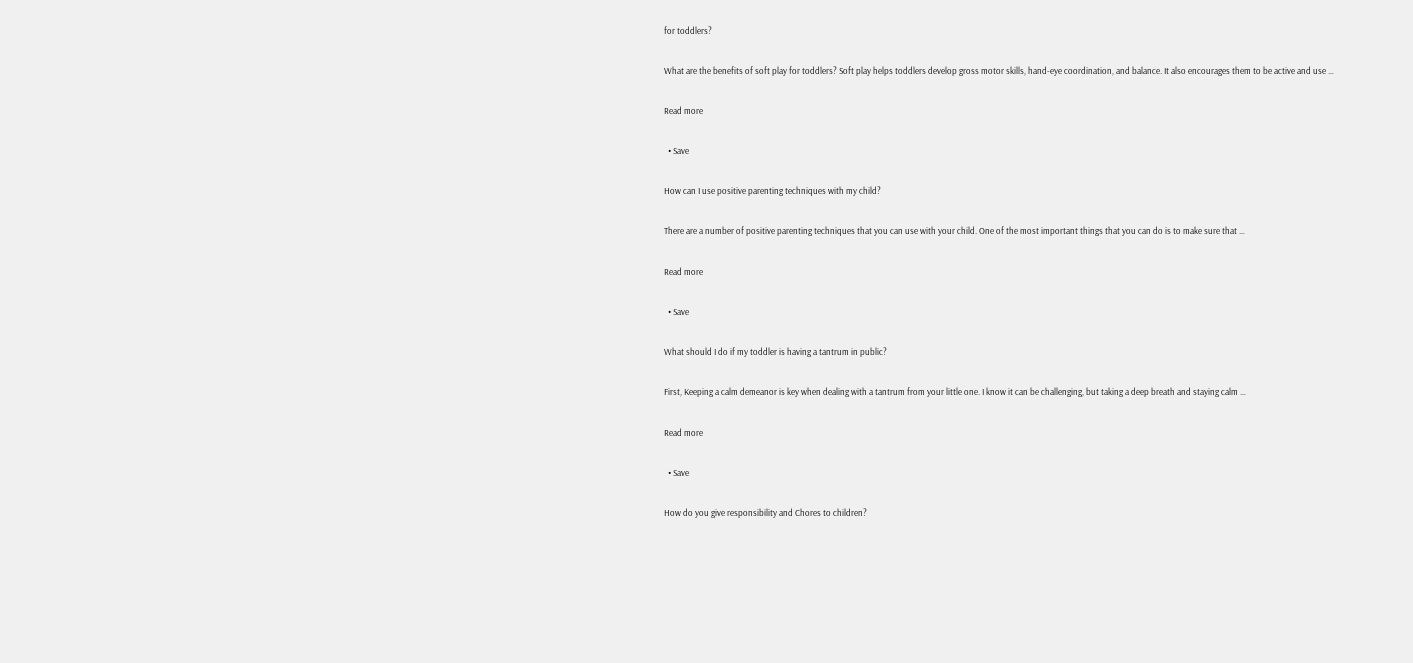for toddlers?

What are the benefits of soft play for toddlers? Soft play helps toddlers develop gross motor skills, hand-eye coordination, and balance. It also encourages them to be active and use …

Read more

  • Save

How can I use positive parenting techniques with my child?

There are a number of positive parenting techniques that you can use with your child. One of the most important things that you can do is to make sure that …

Read more

  • Save

What should I do if my toddler is having a tantrum in public?

First, Keeping a calm demeanor is key when dealing with a tantrum from your little one. I know it can be challenging, but taking a deep breath and staying calm …

Read more

  • Save

How do you give responsibility and Chores to children?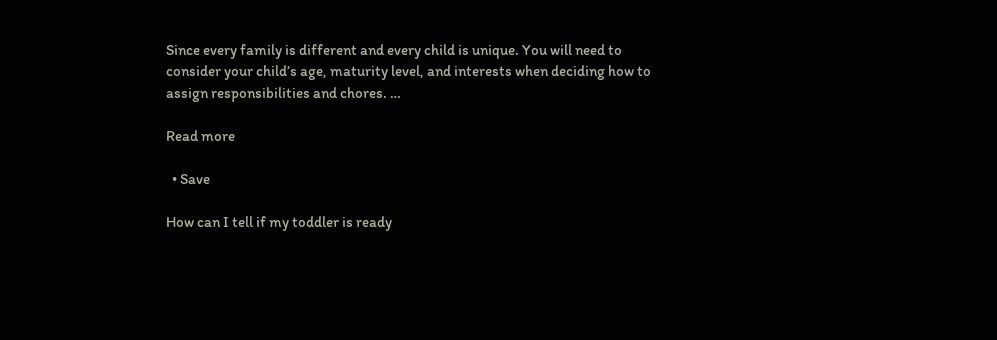Since every family is different and every child is unique. You will need to consider your child’s age, maturity level, and interests when deciding how to assign responsibilities and chores. …

Read more

  • Save

How can I tell if my toddler is ready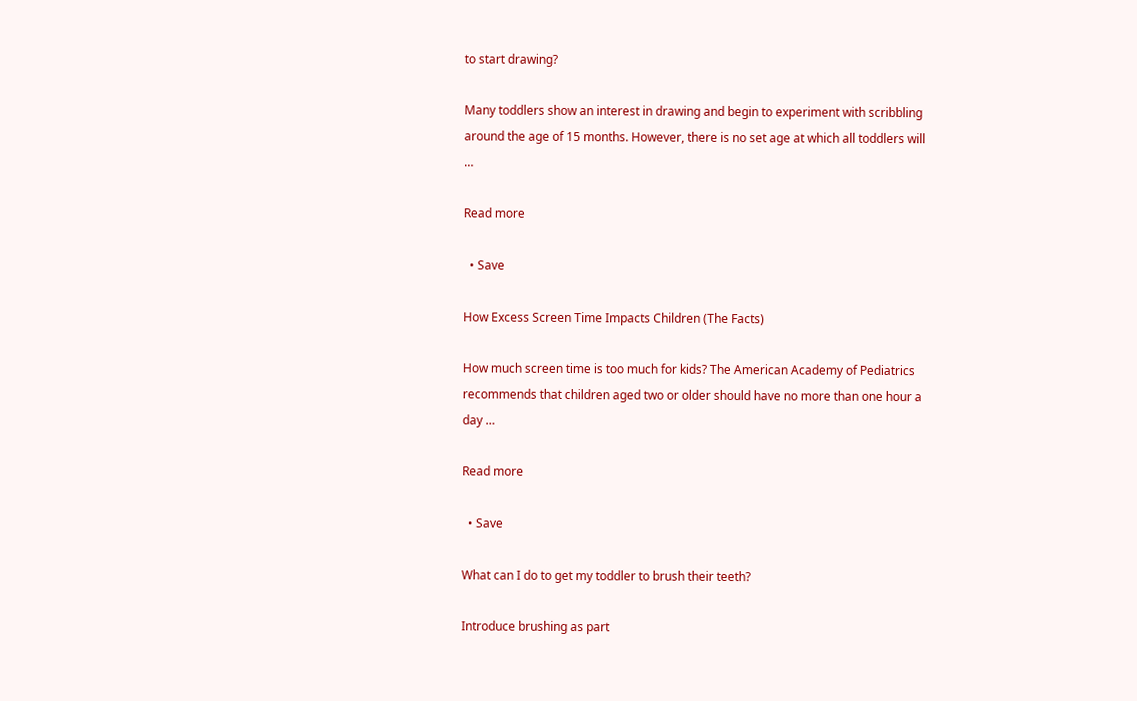to start drawing?

Many toddlers show an interest in drawing and begin to experiment with scribbling around the age of 15 months. However, there is no set age at which all toddlers will …

Read more

  • Save

How Excess Screen Time Impacts Children (The Facts)

How much screen time is too much for kids? The American Academy of Pediatrics recommends that children aged two or older should have no more than one hour a day …

Read more

  • Save

What can I do to get my toddler to brush their teeth?

Introduce brushing as part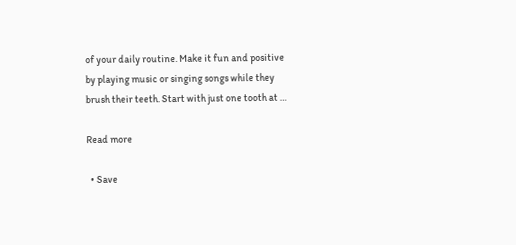of your daily routine. Make it fun and positive by playing music or singing songs while they brush their teeth. Start with just one tooth at …

Read more

  • Save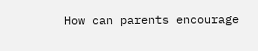How can parents encourage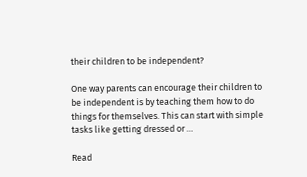their children to be independent?

One way parents can encourage their children to be independent is by teaching them how to do things for themselves. This can start with simple tasks like getting dressed or …

Read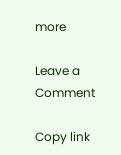more

Leave a Comment

Copy link